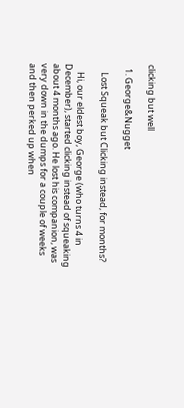clicking but well

  1. George&Nugget

    Lost Squeak but Clicking instead, for months?

    Hi, our eldest boy, George (who turns 4 in December), started clicking instead of squeaking about 4 months ago. He lost his companion, was very down in the dumps for a couple of weeks and then perked up when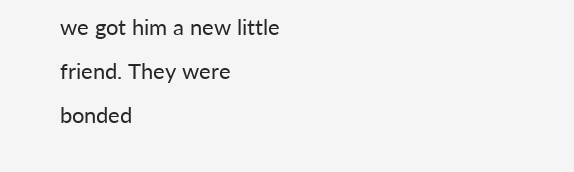we got him a new little friend. They were bonded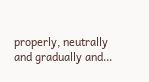properly, neutrally and gradually and...